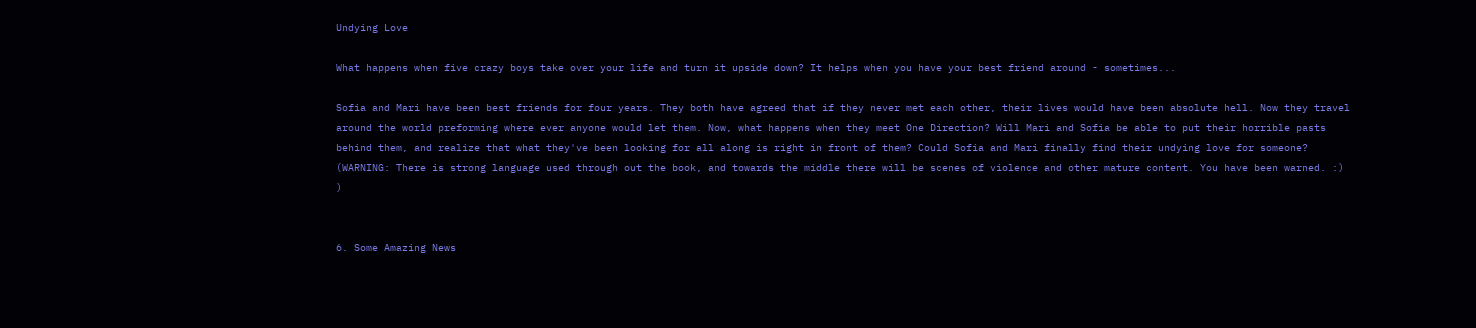Undying Love

What happens when five crazy boys take over your life and turn it upside down? It helps when you have your best friend around - sometimes...

Sofia and Mari have been best friends for four years. They both have agreed that if they never met each other, their lives would have been absolute hell. Now they travel around the world preforming where ever anyone would let them. Now, what happens when they meet One Direction? Will Mari and Sofia be able to put their horrible pasts behind them, and realize that what they've been looking for all along is right in front of them? Could Sofia and Mari finally find their undying love for someone? (WARNING: There is strong language used through out the book, and towards the middle there will be scenes of violence and other mature content. You have been warned. :) )


6. Some Amazing News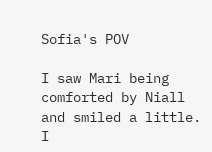Sofia's POV

I saw Mari being comforted by Niall and smiled a little. I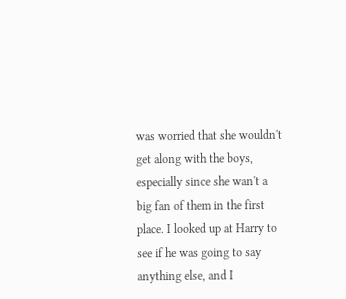was worried that she wouldn't get along with the boys, especially since she wan't a big fan of them in the first place. I looked up at Harry to see if he was going to say anything else, and I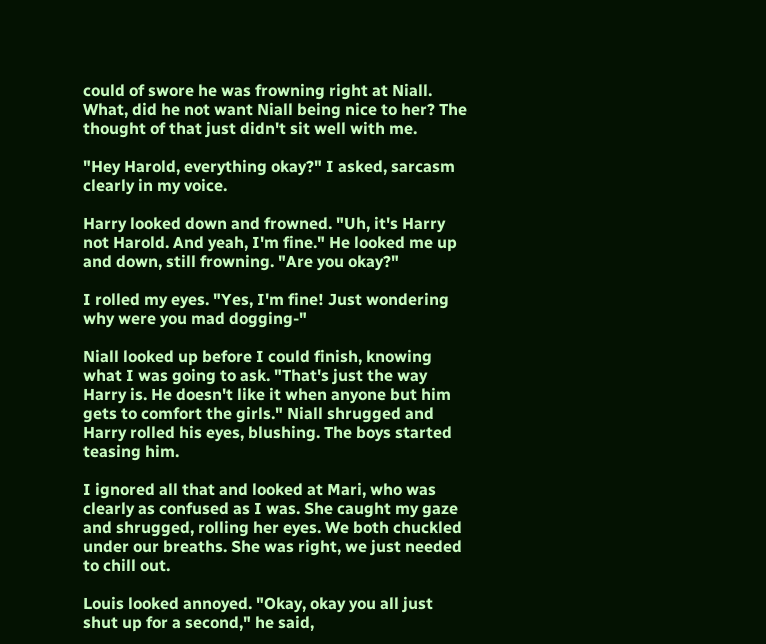could of swore he was frowning right at Niall. What, did he not want Niall being nice to her? The thought of that just didn't sit well with me.

"Hey Harold, everything okay?" I asked, sarcasm clearly in my voice.

Harry looked down and frowned. "Uh, it's Harry not Harold. And yeah, I'm fine." He looked me up and down, still frowning. "Are you okay?"

I rolled my eyes. "Yes, I'm fine! Just wondering why were you mad dogging-"

Niall looked up before I could finish, knowing what I was going to ask. "That's just the way Harry is. He doesn't like it when anyone but him gets to comfort the girls." Niall shrugged and Harry rolled his eyes, blushing. The boys started teasing him.

I ignored all that and looked at Mari, who was clearly as confused as I was. She caught my gaze and shrugged, rolling her eyes. We both chuckled under our breaths. She was right, we just needed to chill out.

Louis looked annoyed. "Okay, okay you all just shut up for a second," he said,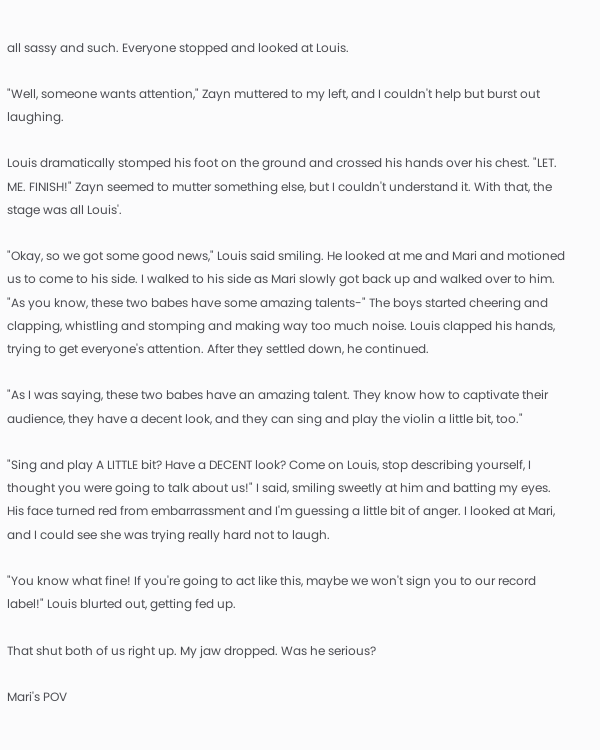all sassy and such. Everyone stopped and looked at Louis.

"Well, someone wants attention," Zayn muttered to my left, and I couldn't help but burst out laughing.

Louis dramatically stomped his foot on the ground and crossed his hands over his chest. "LET. ME. FINISH!" Zayn seemed to mutter something else, but I couldn't understand it. With that, the stage was all Louis'.

"Okay, so we got some good news," Louis said smiling. He looked at me and Mari and motioned us to come to his side. I walked to his side as Mari slowly got back up and walked over to him. "As you know, these two babes have some amazing talents-" The boys started cheering and clapping, whistling and stomping and making way too much noise. Louis clapped his hands, trying to get everyone's attention. After they settled down, he continued.

"As I was saying, these two babes have an amazing talent. They know how to captivate their audience, they have a decent look, and they can sing and play the violin a little bit, too."

"Sing and play A LITTLE bit? Have a DECENT look? Come on Louis, stop describing yourself, I thought you were going to talk about us!" I said, smiling sweetly at him and batting my eyes. His face turned red from embarrassment and I'm guessing a little bit of anger. I looked at Mari, and I could see she was trying really hard not to laugh.

"You know what fine! If you're going to act like this, maybe we won't sign you to our record label!" Louis blurted out, getting fed up.

That shut both of us right up. My jaw dropped. Was he serious?

Mari's POV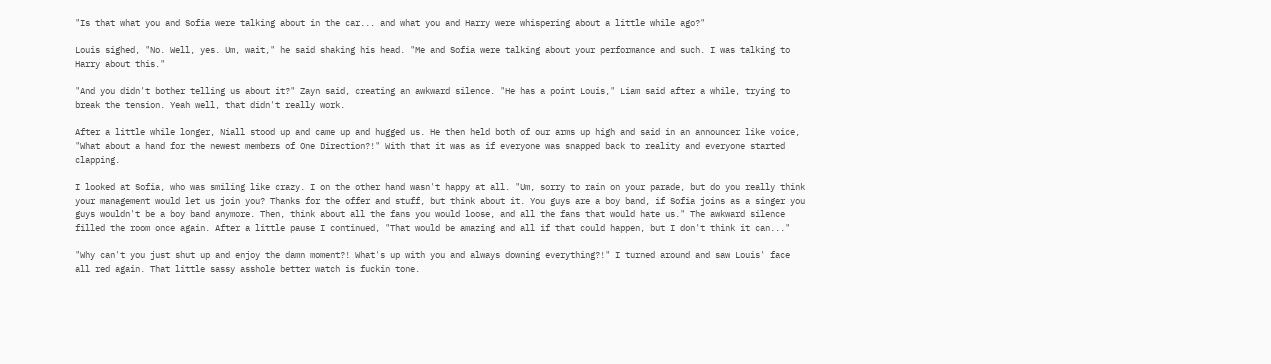"Is that what you and Sofia were talking about in the car... and what you and Harry were whispering about a little while ago?"

Louis sighed, "No. Well, yes. Um, wait," he said shaking his head. "Me and Sofia were talking about your performance and such. I was talking to Harry about this."

"And you didn't bother telling us about it?" Zayn said, creating an awkward silence. "He has a point Louis," Liam said after a while, trying to break the tension. Yeah well, that didn't really work.

After a little while longer, Niall stood up and came up and hugged us. He then held both of our arms up high and said in an announcer like voice, "What about a hand for the newest members of One Direction?!" With that it was as if everyone was snapped back to reality and everyone started clapping.

I looked at Sofia, who was smiling like crazy. I on the other hand wasn't happy at all. "Um, sorry to rain on your parade, but do you really think your management would let us join you? Thanks for the offer and stuff, but think about it. You guys are a boy band, if Sofia joins as a singer you guys wouldn't be a boy band anymore. Then, think about all the fans you would loose, and all the fans that would hate us." The awkward silence filled the room once again. After a little pause I continued, "That would be amazing and all if that could happen, but I don't think it can..."

"Why can't you just shut up and enjoy the damn moment?! What's up with you and always downing everything?!" I turned around and saw Louis' face all red again. That little sassy asshole better watch is fuckin tone.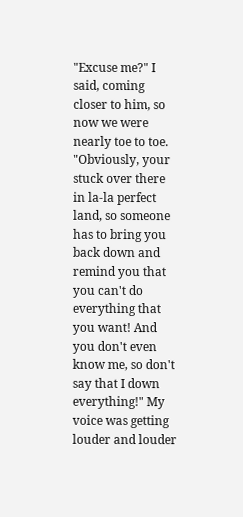"Excuse me?" I said, coming closer to him, so now we were nearly toe to toe. "Obviously, your stuck over there in la-la perfect land, so someone has to bring you back down and remind you that you can't do everything that you want! And you don't even know me, so don't say that I down everything!" My voice was getting louder and louder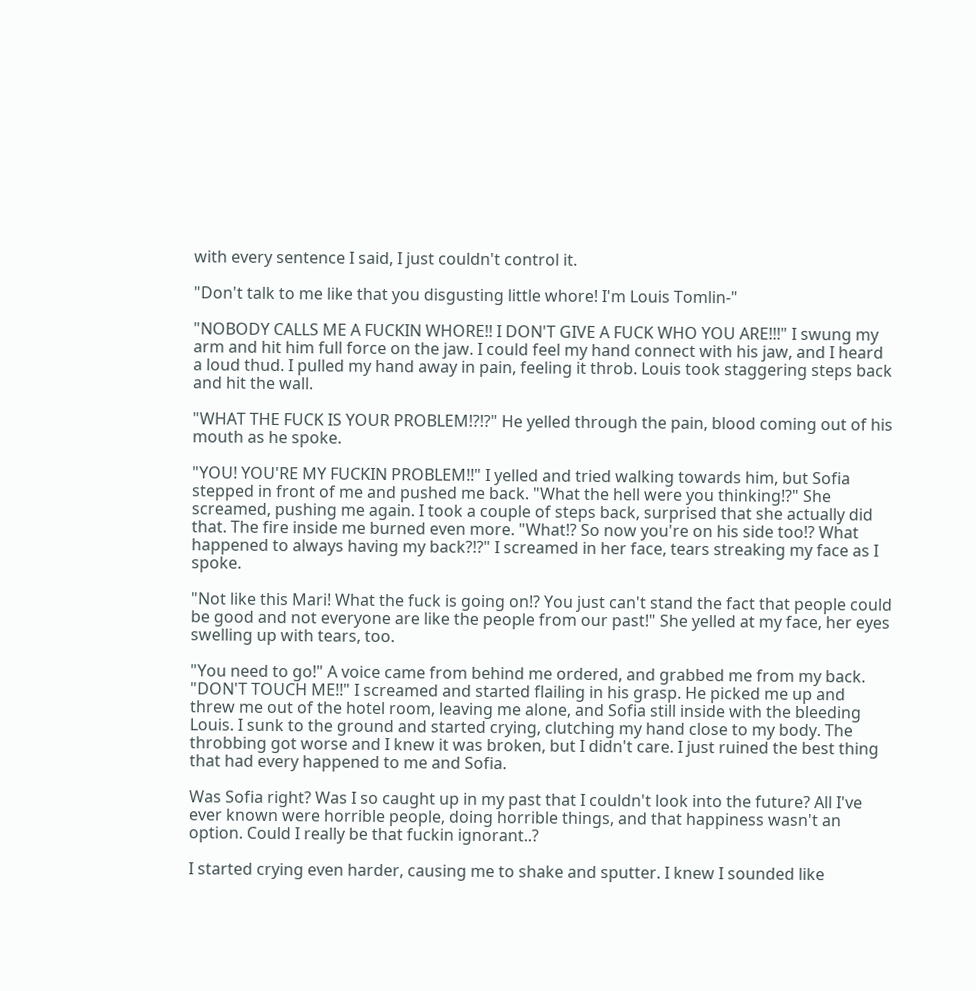with every sentence I said, I just couldn't control it.

"Don't talk to me like that you disgusting little whore! I'm Louis Tomlin-"

"NOBODY CALLS ME A FUCKIN WHORE!! I DON'T GIVE A FUCK WHO YOU ARE!!!" I swung my arm and hit him full force on the jaw. I could feel my hand connect with his jaw, and I heard a loud thud. I pulled my hand away in pain, feeling it throb. Louis took staggering steps back and hit the wall.

"WHAT THE FUCK IS YOUR PROBLEM!?!?" He yelled through the pain, blood coming out of his mouth as he spoke.

"YOU! YOU'RE MY FUCKIN PROBLEM!!" I yelled and tried walking towards him, but Sofia stepped in front of me and pushed me back. "What the hell were you thinking!?" She screamed, pushing me again. I took a couple of steps back, surprised that she actually did that. The fire inside me burned even more. "What!? So now you're on his side too!? What happened to always having my back?!?" I screamed in her face, tears streaking my face as I spoke.

"Not like this Mari! What the fuck is going on!? You just can't stand the fact that people could be good and not everyone are like the people from our past!" She yelled at my face, her eyes swelling up with tears, too.

"You need to go!" A voice came from behind me ordered, and grabbed me from my back. "DON'T TOUCH ME!!" I screamed and started flailing in his grasp. He picked me up and threw me out of the hotel room, leaving me alone, and Sofia still inside with the bleeding Louis. I sunk to the ground and started crying, clutching my hand close to my body. The throbbing got worse and I knew it was broken, but I didn't care. I just ruined the best thing that had every happened to me and Sofia.

Was Sofia right? Was I so caught up in my past that I couldn't look into the future? All I've ever known were horrible people, doing horrible things, and that happiness wasn't an option. Could I really be that fuckin ignorant..?

I started crying even harder, causing me to shake and sputter. I knew I sounded like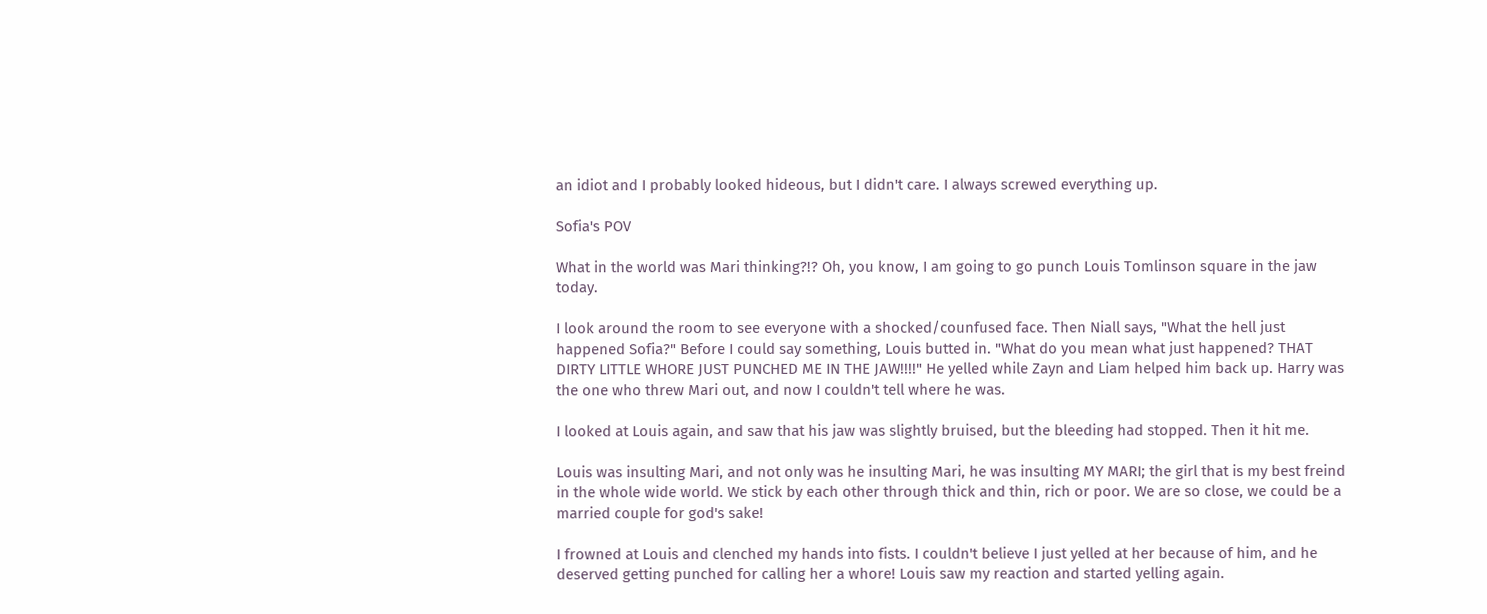an idiot and I probably looked hideous, but I didn't care. I always screwed everything up.

Sofia's POV

What in the world was Mari thinking?!? Oh, you know, I am going to go punch Louis Tomlinson square in the jaw today.

I look around the room to see everyone with a shocked/counfused face. Then Niall says, "What the hell just happened Sofia?" Before I could say something, Louis butted in. "What do you mean what just happened? THAT DIRTY LITTLE WHORE JUST PUNCHED ME IN THE JAW!!!!" He yelled while Zayn and Liam helped him back up. Harry was the one who threw Mari out, and now I couldn't tell where he was.

I looked at Louis again, and saw that his jaw was slightly bruised, but the bleeding had stopped. Then it hit me.

Louis was insulting Mari, and not only was he insulting Mari, he was insulting MY MARI; the girl that is my best freind in the whole wide world. We stick by each other through thick and thin, rich or poor. We are so close, we could be a married couple for god's sake!

I frowned at Louis and clenched my hands into fists. I couldn't believe I just yelled at her because of him, and he deserved getting punched for calling her a whore! Louis saw my reaction and started yelling again.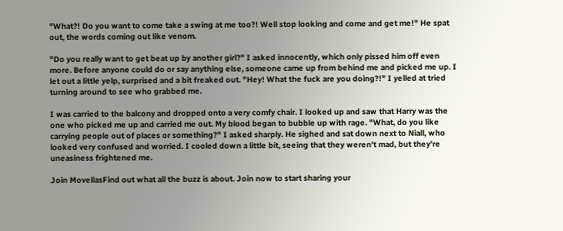"What?! Do you want to come take a swing at me too?! Well stop looking and come and get me!" He spat out, the words coming out like venom.

"Do you really want to get beat up by another girl?" I asked innocently, which only pissed him off even more. Before anyone could do or say anything else, someone came up from behind me and picked me up. I let out a little yelp, surprised and a bit freaked out. "Hey! What the fuck are you doing?!" I yelled at tried turning around to see who grabbed me.

I was carried to the balcony and dropped onto a very comfy chair. I looked up and saw that Harry was the one who picked me up and carried me out. My blood began to bubble up with rage. "What, do you like carrying people out of places or something?" I asked sharply. He sighed and sat down next to Niall, who looked very confused and worried. I cooled down a little bit, seeing that they weren't mad, but they're uneasiness frightened me.

Join MovellasFind out what all the buzz is about. Join now to start sharing your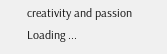creativity and passion
Loading ...